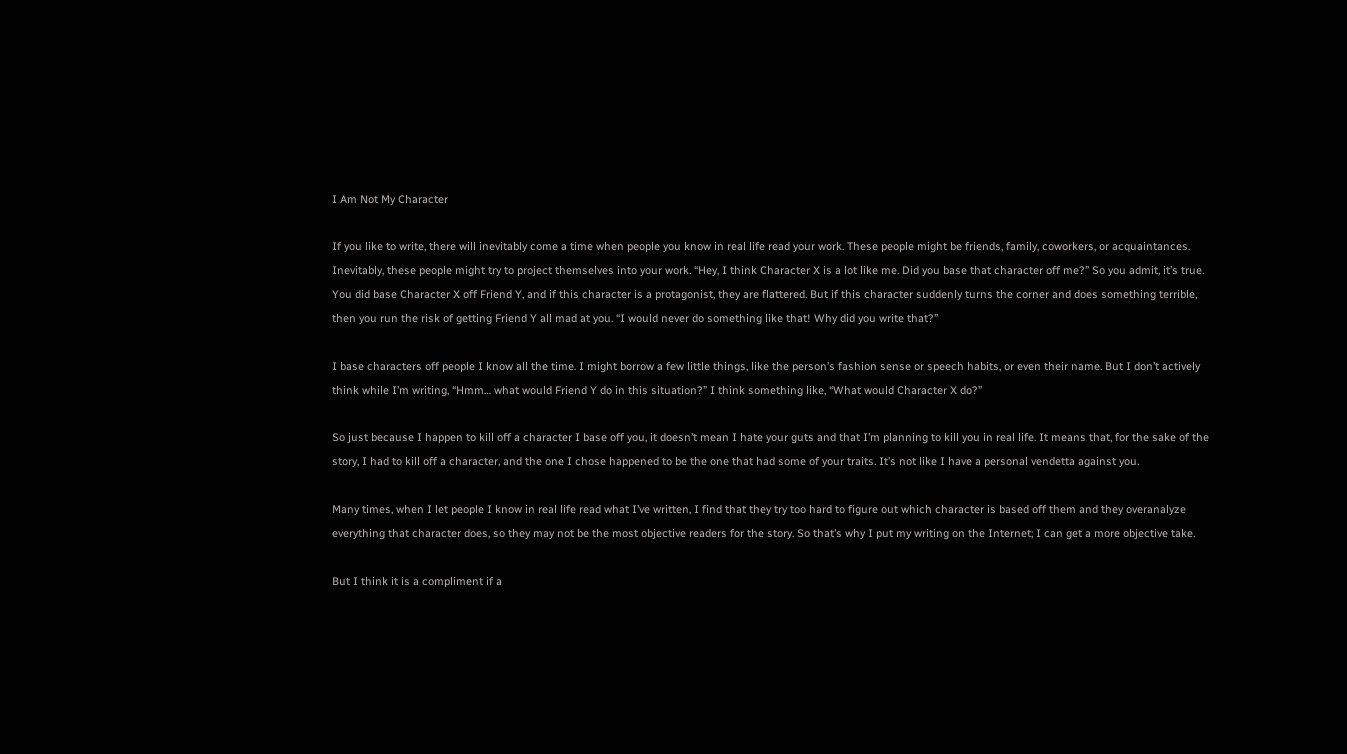I Am Not My Character

If you like to write, there will inevitably come a time when people you know in real life read your work. These people might be friends, family, coworkers, or acquaintances. Inevitably, these people might try to project themselves into your work. “Hey, I think Character X is a lot like me. Did you base that character off me?” So you admit, it’s true. You did base Character X off Friend Y, and if this character is a protagonist, they are flattered. But if this character suddenly turns the corner and does something terrible, then you run the risk of getting Friend Y all mad at you. “I would never do something like that! Why did you write that?”

I base characters off people I know all the time. I might borrow a few little things, like the person’s fashion sense or speech habits, or even their name. But I don’t actively think while I’m writing, “Hmm… what would Friend Y do in this situation?” I think something like, “What would Character X do?”

So just because I happen to kill off a character I base off you, it doesn’t mean I hate your guts and that I’m planning to kill you in real life. It means that, for the sake of the story, I had to kill off a character, and the one I chose happened to be the one that had some of your traits. It’s not like I have a personal vendetta against you.

Many times, when I let people I know in real life read what I’ve written, I find that they try too hard to figure out which character is based off them and they overanalyze everything that character does, so they may not be the most objective readers for the story. So that’s why I put my writing on the Internet; I can get a more objective take.

But I think it is a compliment if a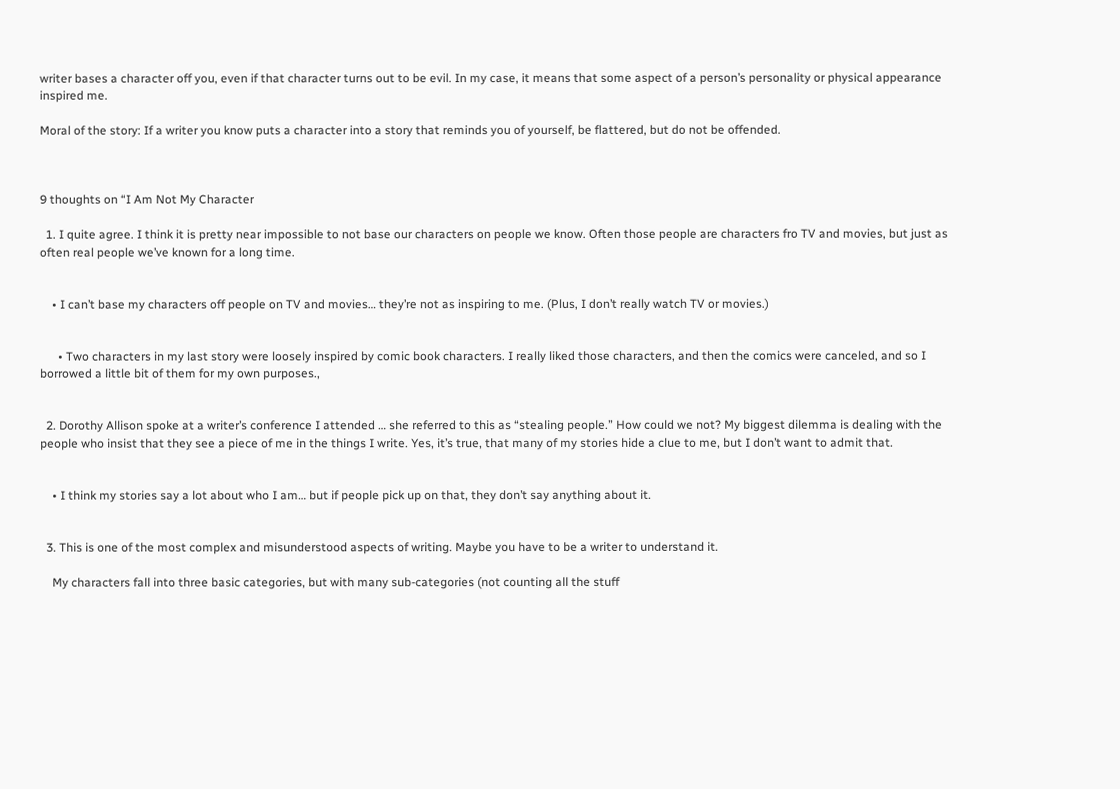writer bases a character off you, even if that character turns out to be evil. In my case, it means that some aspect of a person’s personality or physical appearance inspired me.

Moral of the story: If a writer you know puts a character into a story that reminds you of yourself, be flattered, but do not be offended.



9 thoughts on “I Am Not My Character

  1. I quite agree. I think it is pretty near impossible to not base our characters on people we know. Often those people are characters fro TV and movies, but just as often real people we’ve known for a long time.


    • I can’t base my characters off people on TV and movies… they’re not as inspiring to me. (Plus, I don’t really watch TV or movies.)


      • Two characters in my last story were loosely inspired by comic book characters. I really liked those characters, and then the comics were canceled, and so I borrowed a little bit of them for my own purposes.,


  2. Dorothy Allison spoke at a writer’s conference I attended … she referred to this as “stealing people.” How could we not? My biggest dilemma is dealing with the people who insist that they see a piece of me in the things I write. Yes, it’s true, that many of my stories hide a clue to me, but I don’t want to admit that.


    • I think my stories say a lot about who I am… but if people pick up on that, they don’t say anything about it.


  3. This is one of the most complex and misunderstood aspects of writing. Maybe you have to be a writer to understand it.

    My characters fall into three basic categories, but with many sub-categories (not counting all the stuff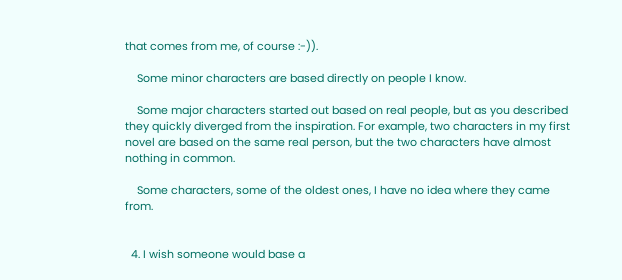that comes from me, of course :-)).

    Some minor characters are based directly on people I know.

    Some major characters started out based on real people, but as you described they quickly diverged from the inspiration. For example, two characters in my first novel are based on the same real person, but the two characters have almost nothing in common.

    Some characters, some of the oldest ones, I have no idea where they came from.


  4. I wish someone would base a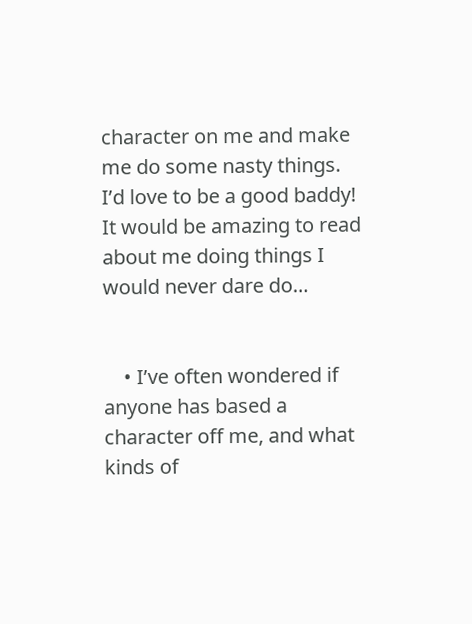character on me and make me do some nasty things. I’d love to be a good baddy! It would be amazing to read about me doing things I would never dare do…


    • I’ve often wondered if anyone has based a character off me, and what kinds of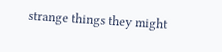strange things they might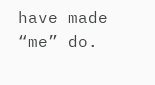have made “me” do.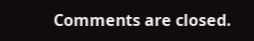Comments are closed.